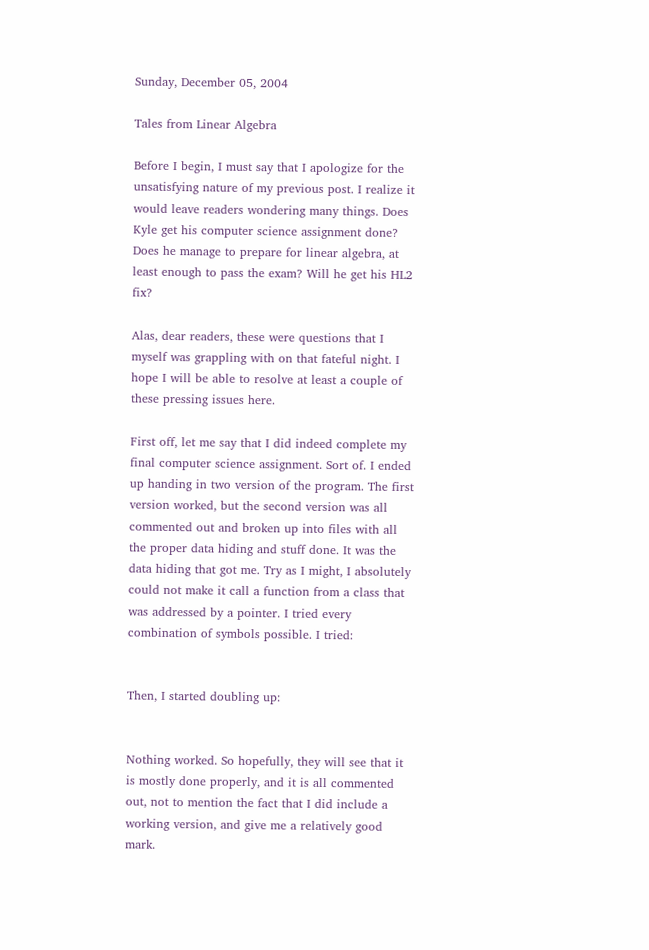Sunday, December 05, 2004

Tales from Linear Algebra

Before I begin, I must say that I apologize for the unsatisfying nature of my previous post. I realize it would leave readers wondering many things. Does Kyle get his computer science assignment done? Does he manage to prepare for linear algebra, at least enough to pass the exam? Will he get his HL2 fix?

Alas, dear readers, these were questions that I myself was grappling with on that fateful night. I hope I will be able to resolve at least a couple of these pressing issues here.

First off, let me say that I did indeed complete my final computer science assignment. Sort of. I ended up handing in two version of the program. The first version worked, but the second version was all commented out and broken up into files with all the proper data hiding and stuff done. It was the data hiding that got me. Try as I might, I absolutely could not make it call a function from a class that was addressed by a pointer. I tried every combination of symbols possible. I tried:


Then, I started doubling up:


Nothing worked. So hopefully, they will see that it is mostly done properly, and it is all commented out, not to mention the fact that I did include a working version, and give me a relatively good mark.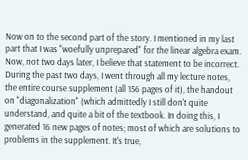Now on to the second part of the story. I mentioned in my last part that I was "woefully unprepared" for the linear algebra exam. Now, not two days later, I believe that statement to be incorrect. During the past two days, I went through all my lecture notes, the entire course supplement (all 156 pages of it), the handout on "diagonalization" (which admittedly I still don't quite understand, and quite a bit of the textbook. In doing this, I generated 16 new pages of notes; most of which are solutions to problems in the supplement. It's true,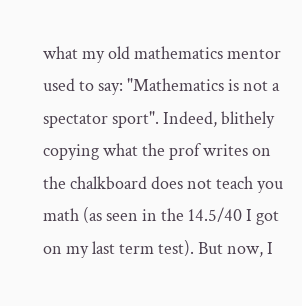what my old mathematics mentor used to say: "Mathematics is not a spectator sport". Indeed, blithely copying what the prof writes on the chalkboard does not teach you math (as seen in the 14.5/40 I got on my last term test). But now, I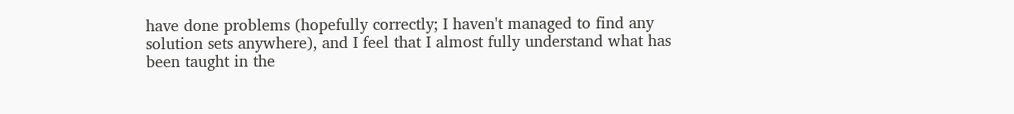have done problems (hopefully correctly; I haven't managed to find any solution sets anywhere), and I feel that I almost fully understand what has been taught in the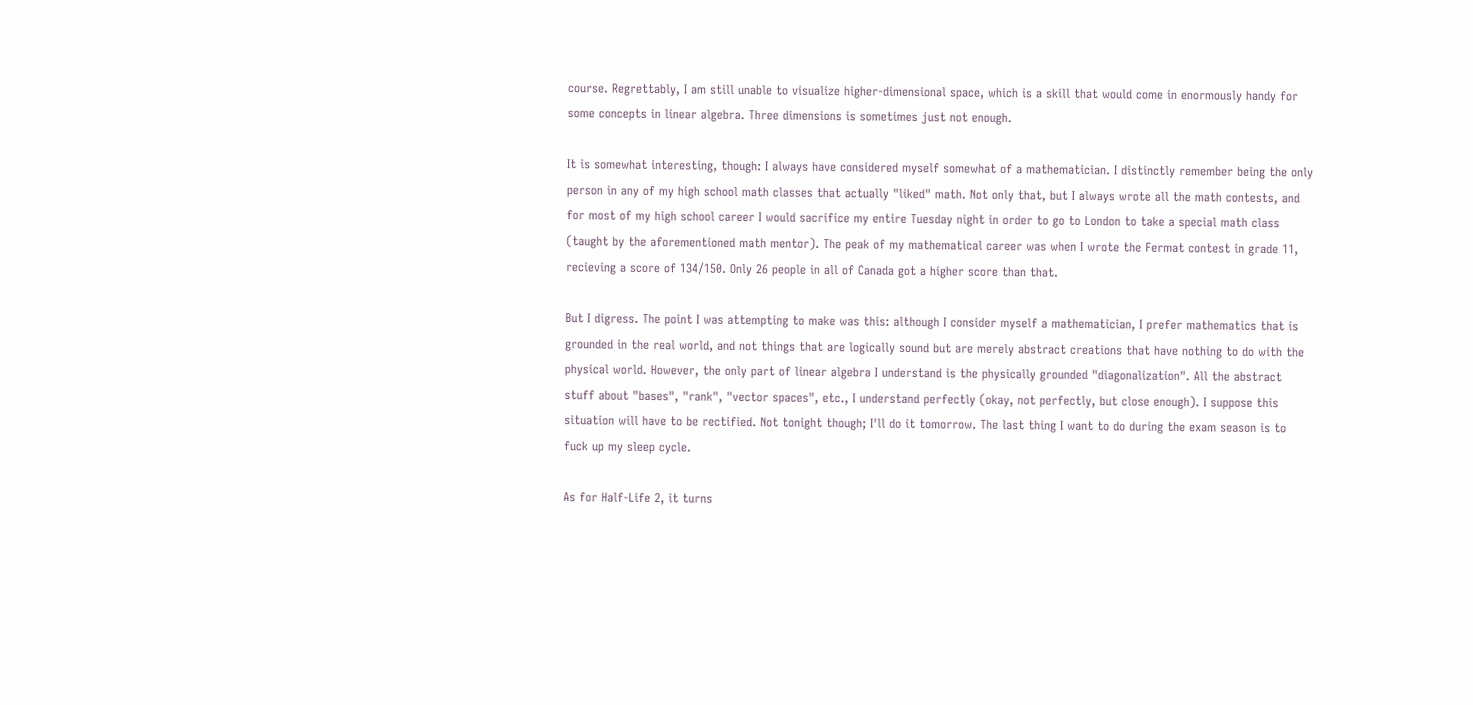course. Regrettably, I am still unable to visualize higher-dimensional space, which is a skill that would come in enormously handy for some concepts in linear algebra. Three dimensions is sometimes just not enough.

It is somewhat interesting, though: I always have considered myself somewhat of a mathematician. I distinctly remember being the only person in any of my high school math classes that actually "liked" math. Not only that, but I always wrote all the math contests, and for most of my high school career I would sacrifice my entire Tuesday night in order to go to London to take a special math class (taught by the aforementioned math mentor). The peak of my mathematical career was when I wrote the Fermat contest in grade 11, recieving a score of 134/150. Only 26 people in all of Canada got a higher score than that.

But I digress. The point I was attempting to make was this: although I consider myself a mathematician, I prefer mathematics that is grounded in the real world, and not things that are logically sound but are merely abstract creations that have nothing to do with the physical world. However, the only part of linear algebra I understand is the physically grounded "diagonalization". All the abstract stuff about "bases", "rank", "vector spaces", etc., I understand perfectly (okay, not perfectly, but close enough). I suppose this situation will have to be rectified. Not tonight though; I'll do it tomorrow. The last thing I want to do during the exam season is to fuck up my sleep cycle.

As for Half-Life 2, it turns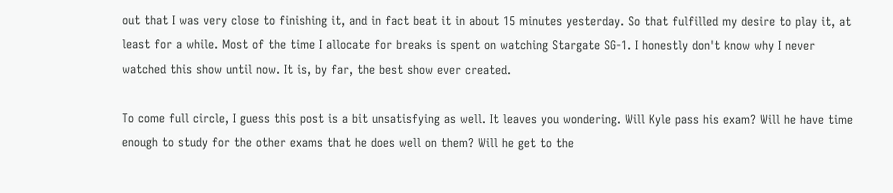out that I was very close to finishing it, and in fact beat it in about 15 minutes yesterday. So that fulfilled my desire to play it, at least for a while. Most of the time I allocate for breaks is spent on watching Stargate SG-1. I honestly don't know why I never watched this show until now. It is, by far, the best show ever created.

To come full circle, I guess this post is a bit unsatisfying as well. It leaves you wondering. Will Kyle pass his exam? Will he have time enough to study for the other exams that he does well on them? Will he get to the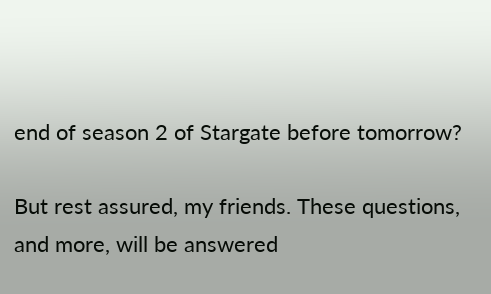end of season 2 of Stargate before tomorrow?

But rest assured, my friends. These questions, and more, will be answered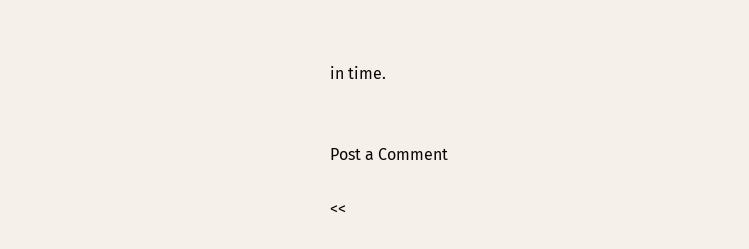in time.


Post a Comment

<<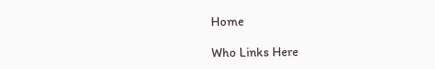Home

Who Links Here